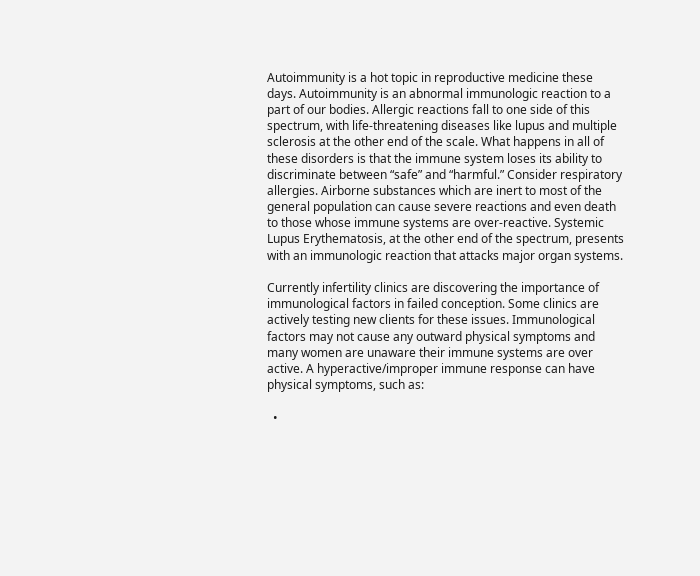Autoimmunity is a hot topic in reproductive medicine these days. Autoimmunity is an abnormal immunologic reaction to a part of our bodies. Allergic reactions fall to one side of this spectrum, with life-threatening diseases like lupus and multiple sclerosis at the other end of the scale. What happens in all of these disorders is that the immune system loses its ability to discriminate between “safe” and “harmful.” Consider respiratory allergies. Airborne substances which are inert to most of the general population can cause severe reactions and even death to those whose immune systems are over-reactive. Systemic Lupus Erythematosis, at the other end of the spectrum, presents with an immunologic reaction that attacks major organ systems.

Currently infertility clinics are discovering the importance of immunological factors in failed conception. Some clinics are actively testing new clients for these issues. Immunological factors may not cause any outward physical symptoms and many women are unaware their immune systems are over active. A hyperactive/improper immune response can have physical symptoms, such as:

  •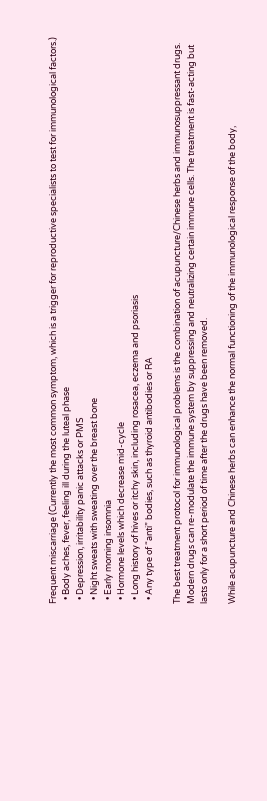Frequent miscarriage (Currently the most common symptom, which is a trigger for reproductive specialists to test for immunological factors.)
  • Body aches, fever, feeling ill during the luteal phase
  • Depression, irritability panic attacks or PMS
  • Night sweats with sweating over the breast bone
  • Early morning insomnia
  • Hormone levels which decrease mid-cycle
  • Long history of hives or itchy skin, including rosacea, eczema and psoriasis
  • Any type of “anti” bodies, such as thyroid antibodies or RA

The best treatment protocol for immunological problems is the combination of acupuncture/Chinese herbs and immunosuppressant drugs. Modern drugs can re-modulate the immune system by suppressing and neutralizing certain immune cells. The treatment is fast-acting but lasts only for a short period of time after the drugs have been removed.

While acupuncture and Chinese herbs can enhance the normal functioning of the immunological response of the body,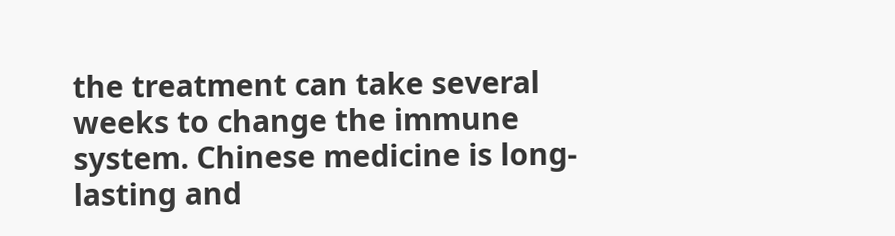the treatment can take several weeks to change the immune system. Chinese medicine is long-lasting and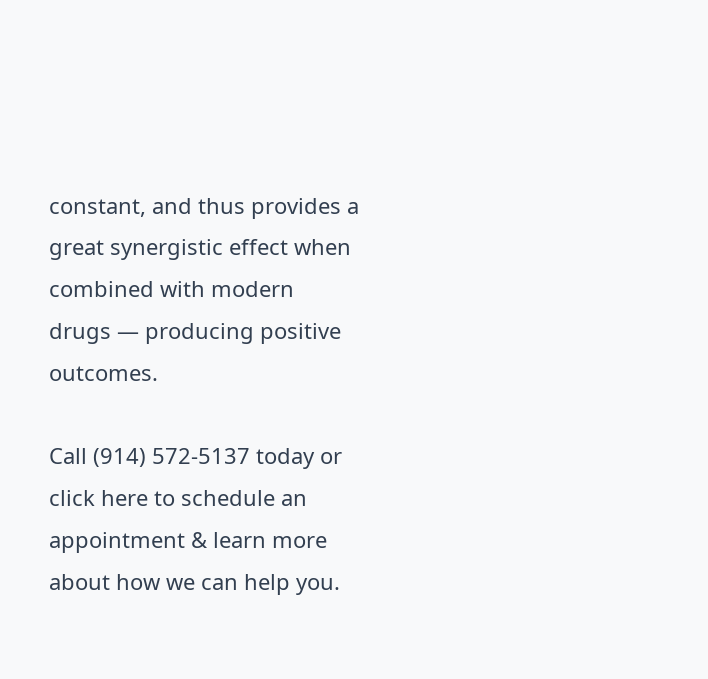constant, and thus provides a great synergistic effect when combined with modern drugs — producing positive outcomes.

Call (914) 572-5137 today or click here to schedule an appointment & learn more about how we can help you.